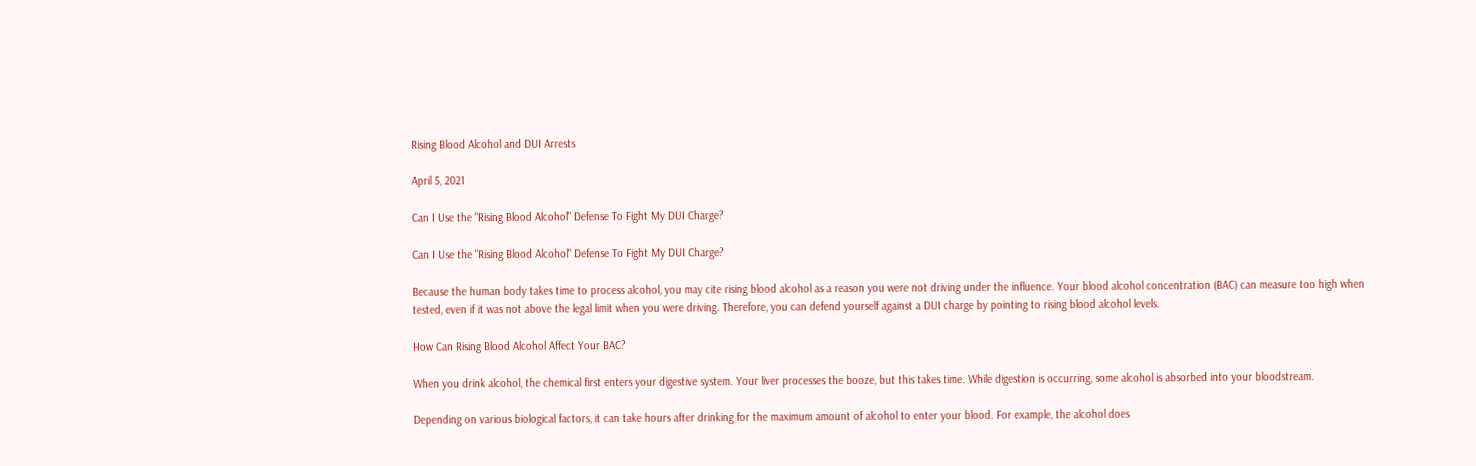Rising Blood Alcohol and DUI Arrests

April 5, 2021

Can I Use the "Rising Blood Alcohol" Defense To Fight My DUI Charge?

Can I Use the "Rising Blood Alcohol" Defense To Fight My DUI Charge?

Because the human body takes time to process alcohol, you may cite rising blood alcohol as a reason you were not driving under the influence. Your blood alcohol concentration (BAC) can measure too high when tested, even if it was not above the legal limit when you were driving. Therefore, you can defend yourself against a DUI charge by pointing to rising blood alcohol levels.

How Can Rising Blood Alcohol Affect Your BAC?

When you drink alcohol, the chemical first enters your digestive system. Your liver processes the booze, but this takes time. While digestion is occurring, some alcohol is absorbed into your bloodstream.

Depending on various biological factors, it can take hours after drinking for the maximum amount of alcohol to enter your blood. For example, the alcohol does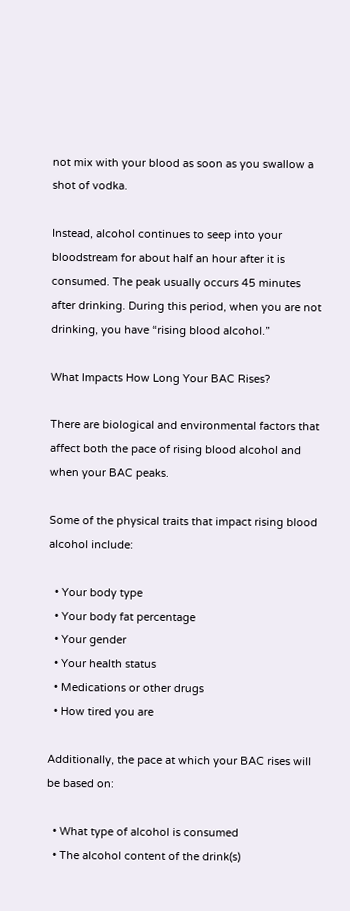not mix with your blood as soon as you swallow a shot of vodka.

Instead, alcohol continues to seep into your bloodstream for about half an hour after it is consumed. The peak usually occurs 45 minutes after drinking. During this period, when you are not drinking, you have “rising blood alcohol.”

What Impacts How Long Your BAC Rises?

There are biological and environmental factors that affect both the pace of rising blood alcohol and when your BAC peaks.

Some of the physical traits that impact rising blood alcohol include:

  • Your body type
  • Your body fat percentage
  • Your gender
  • Your health status
  • Medications or other drugs
  • How tired you are

Additionally, the pace at which your BAC rises will be based on:

  • What type of alcohol is consumed
  • The alcohol content of the drink(s)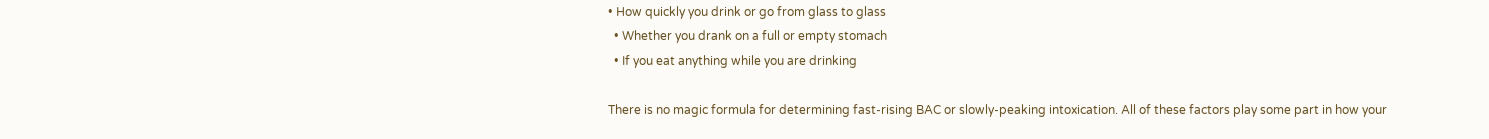• How quickly you drink or go from glass to glass
  • Whether you drank on a full or empty stomach
  • If you eat anything while you are drinking

There is no magic formula for determining fast-rising BAC or slowly-peaking intoxication. All of these factors play some part in how your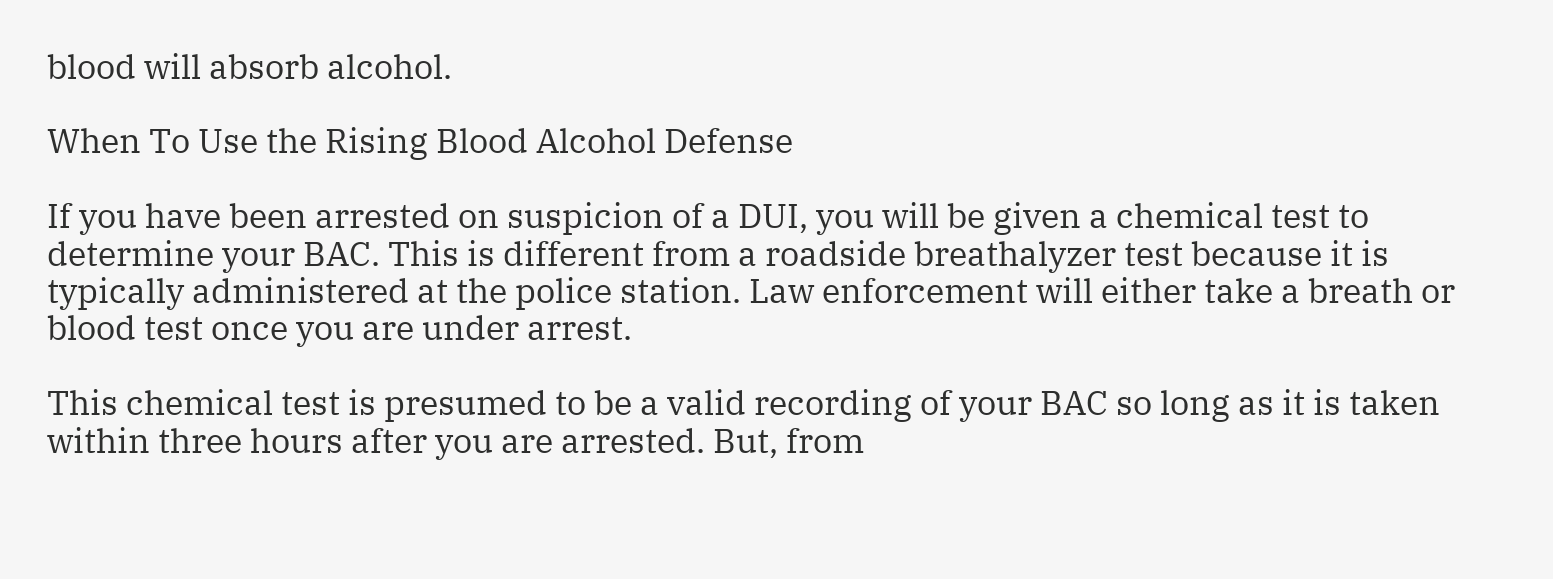blood will absorb alcohol.

When To Use the Rising Blood Alcohol Defense

If you have been arrested on suspicion of a DUI, you will be given a chemical test to determine your BAC. This is different from a roadside breathalyzer test because it is typically administered at the police station. Law enforcement will either take a breath or blood test once you are under arrest.

This chemical test is presumed to be a valid recording of your BAC so long as it is taken within three hours after you are arrested. But, from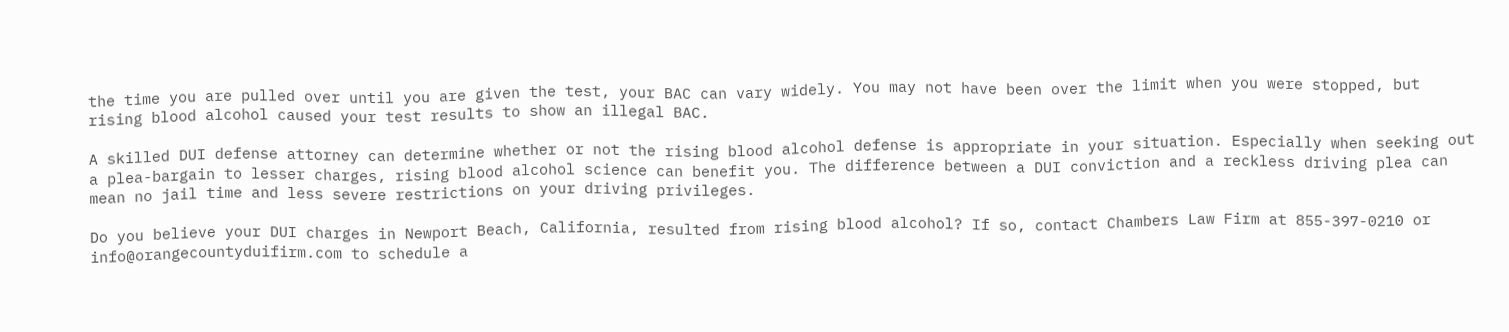the time you are pulled over until you are given the test, your BAC can vary widely. You may not have been over the limit when you were stopped, but rising blood alcohol caused your test results to show an illegal BAC.

A skilled DUI defense attorney can determine whether or not the rising blood alcohol defense is appropriate in your situation. Especially when seeking out a plea-bargain to lesser charges, rising blood alcohol science can benefit you. The difference between a DUI conviction and a reckless driving plea can mean no jail time and less severe restrictions on your driving privileges.

Do you believe your DUI charges in Newport Beach, California, resulted from rising blood alcohol? If so, contact Chambers Law Firm at 855-397-0210 or info@orangecountyduifirm.com to schedule a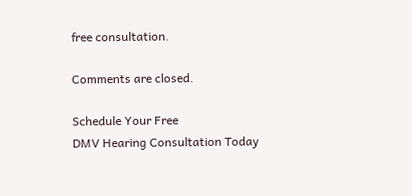free consultation.

Comments are closed.

Schedule Your Free
DMV Hearing Consultation Today